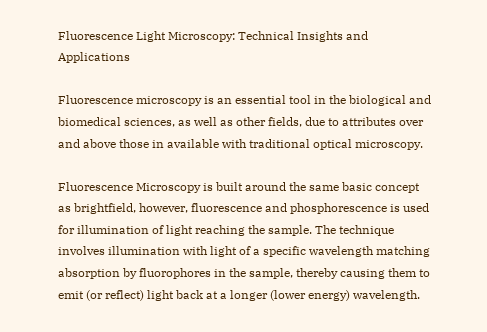Fluorescence Light Microscopy: Technical Insights and Applications

Fluorescence microscopy is an essential tool in the biological and biomedical sciences, as well as other fields, due to attributes over and above those in available with traditional optical microscopy.

Fluorescence Microscopy is built around the same basic concept as brightfield, however, fluorescence and phosphorescence is used for illumination of light reaching the sample. The technique involves illumination with light of a specific wavelength matching absorption by fluorophores in the sample, thereby causing them to emit (or reflect) light back at a longer (lower energy) wavelength.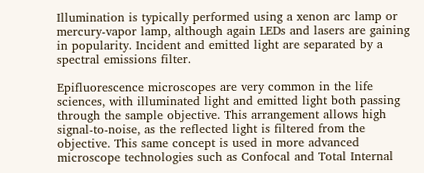Illumination is typically performed using a xenon arc lamp or mercury-vapor lamp, although again LEDs and lasers are gaining in popularity. Incident and emitted light are separated by a spectral emissions filter.

Epifluorescence microscopes are very common in the life sciences, with illuminated light and emitted light both passing through the sample objective. This arrangement allows high signal-to-noise, as the reflected light is filtered from the objective. This same concept is used in more advanced microscope technologies such as Confocal and Total Internal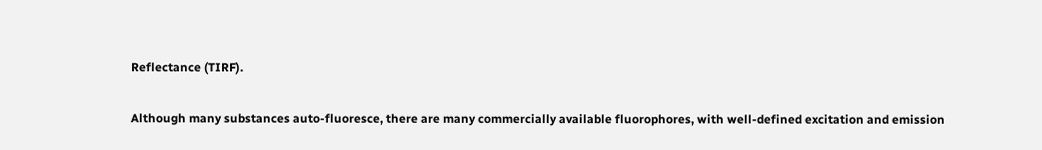Reflectance (TIRF).

Although many substances auto-fluoresce, there are many commercially available fluorophores, with well-defined excitation and emission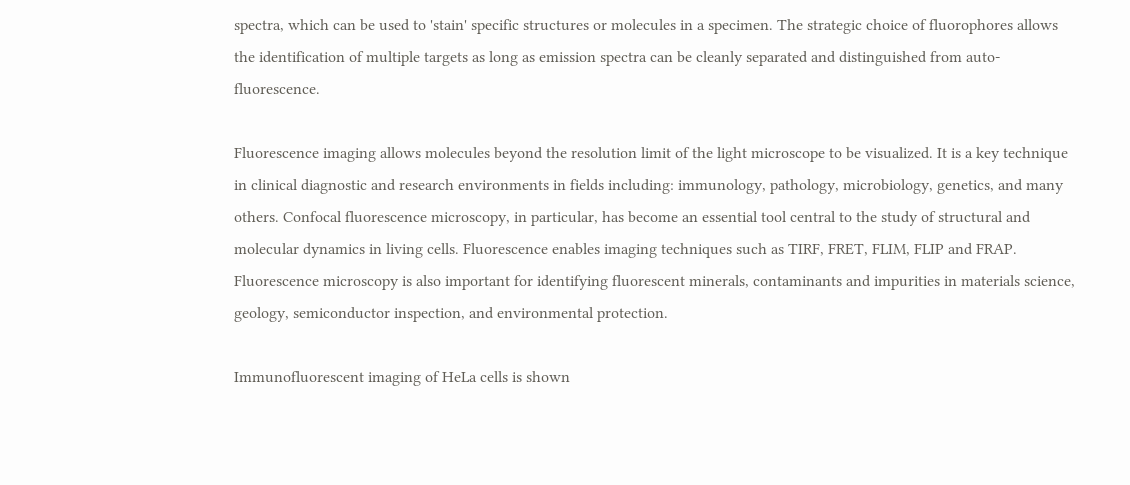spectra, which can be used to 'stain' specific structures or molecules in a specimen. The strategic choice of fluorophores allows the identification of multiple targets as long as emission spectra can be cleanly separated and distinguished from auto-fluorescence.

Fluorescence imaging allows molecules beyond the resolution limit of the light microscope to be visualized. It is a key technique in clinical diagnostic and research environments in fields including: immunology, pathology, microbiology, genetics, and many others. Confocal fluorescence microscopy, in particular, has become an essential tool central to the study of structural and molecular dynamics in living cells. Fluorescence enables imaging techniques such as TIRF, FRET, FLIM, FLIP and FRAP. Fluorescence microscopy is also important for identifying fluorescent minerals, contaminants and impurities in materials science, geology, semiconductor inspection, and environmental protection.

Immunofluorescent imaging of HeLa cells is shown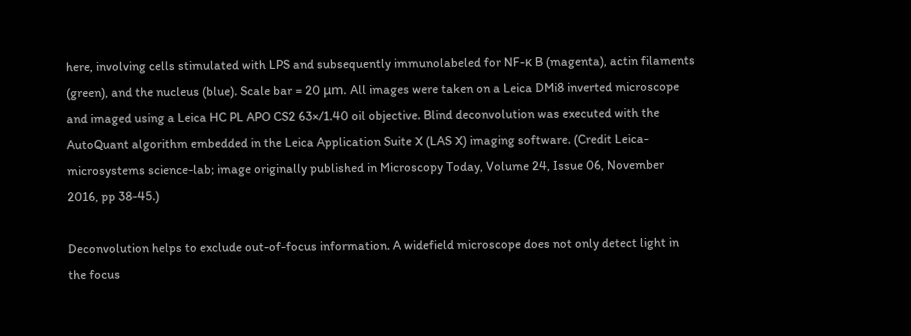here, involving cells stimulated with LPS and subsequently immunolabeled for NF-κ B (magenta), actin filaments (green), and the nucleus (blue). Scale bar = 20 μm. All images were taken on a Leica DMi8 inverted microscope and imaged using a Leica HC PL APO CS2 63×/1.40 oil objective. Blind deconvolution was executed with the AutoQuant algorithm embedded in the Leica Application Suite X (LAS X) imaging software. (Credit Leica-microsystems science-lab; image originally published in Microscopy Today, Volume 24, Issue 06, November 2016, pp 38-45.)

Deconvolution helps to exclude out-of-focus information. A widefield microscope does not only detect light in the focus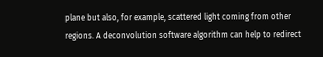plane but also, for example, scattered light coming from other regions. A deconvolution software algorithm can help to redirect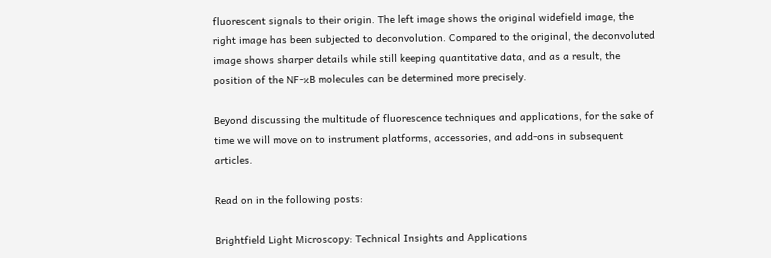fluorescent signals to their origin. The left image shows the original widefield image, the right image has been subjected to deconvolution. Compared to the original, the deconvoluted image shows sharper details while still keeping quantitative data, and as a result, the position of the NF-κB molecules can be determined more precisely.

Beyond discussing the multitude of fluorescence techniques and applications, for the sake of time we will move on to instrument platforms, accessories, and add-ons in subsequent articles.

Read on in the following posts:

Brightfield Light Microscopy: Technical Insights and Applications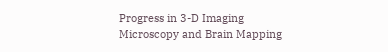Progress in 3-D Imaging Microscopy and Brain Mapping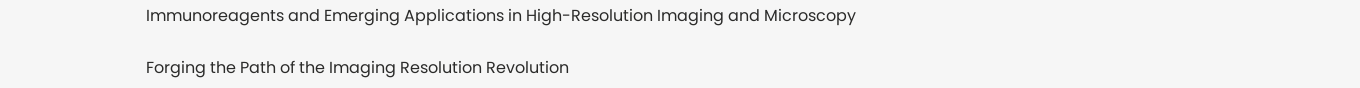Immunoreagents and Emerging Applications in High-Resolution Imaging and Microscopy

Forging the Path of the Imaging Resolution Revolution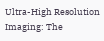Ultra-High Resolution Imaging: The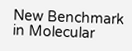New Benchmark in Molecular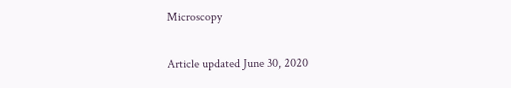Microscopy

Article updated June 30, 2020